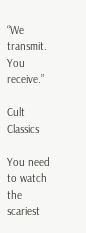“We transmit. You receive.”

Cult Classics

You need to watch the scariest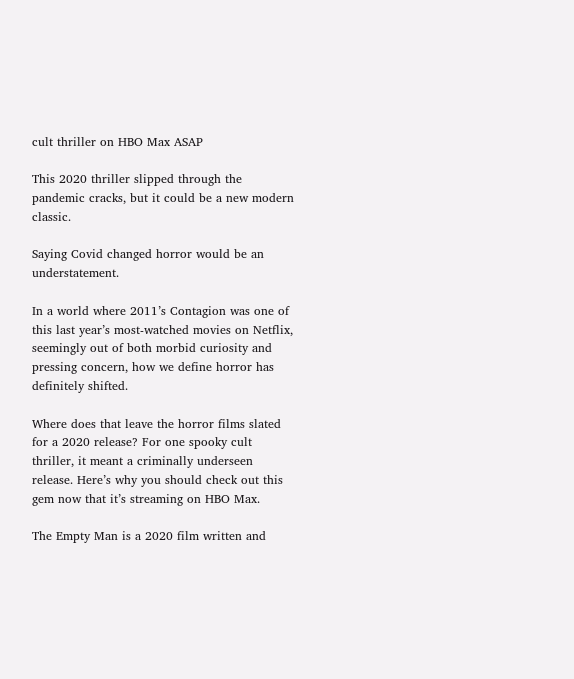cult thriller on HBO Max ASAP

This 2020 thriller slipped through the pandemic cracks, but it could be a new modern classic.

Saying Covid changed horror would be an understatement.

In a world where 2011’s Contagion was one of this last year’s most-watched movies on Netflix, seemingly out of both morbid curiosity and pressing concern, how we define horror has definitely shifted.

Where does that leave the horror films slated for a 2020 release? For one spooky cult thriller, it meant a criminally underseen release. Here’s why you should check out this gem now that it’s streaming on HBO Max.

The Empty Man is a 2020 film written and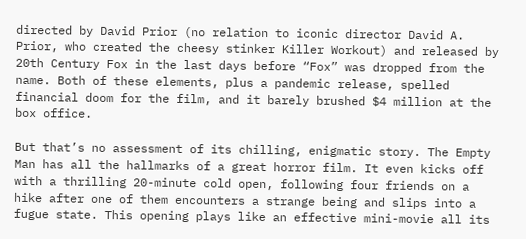directed by David Prior (no relation to iconic director David A. Prior, who created the cheesy stinker Killer Workout) and released by 20th Century Fox in the last days before “Fox” was dropped from the name. Both of these elements, plus a pandemic release, spelled financial doom for the film, and it barely brushed $4 million at the box office.

But that’s no assessment of its chilling, enigmatic story. The Empty Man has all the hallmarks of a great horror film. It even kicks off with a thrilling 20-minute cold open, following four friends on a hike after one of them encounters a strange being and slips into a fugue state. This opening plays like an effective mini-movie all its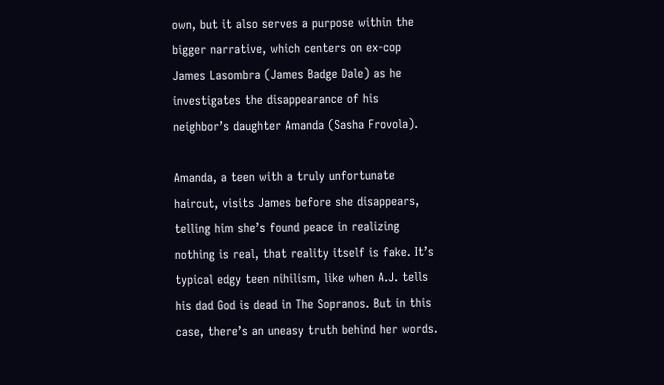own, but it also serves a purpose within the bigger narrative, which centers on ex-cop James Lasombra (James Badge Dale) as he investigates the disappearance of his neighbor’s daughter Amanda (Sasha Frovola).

Amanda, a teen with a truly unfortunate haircut, visits James before she disappears, telling him she’s found peace in realizing nothing is real, that reality itself is fake. It’s typical edgy teen nihilism, like when A.J. tells his dad God is dead in The Sopranos. But in this case, there’s an uneasy truth behind her words.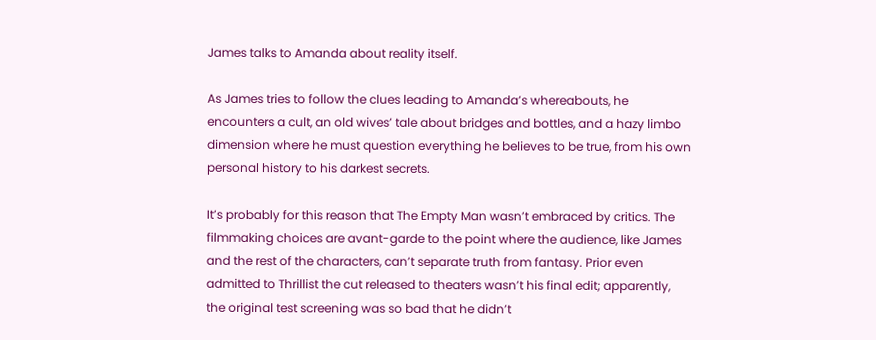James talks to Amanda about reality itself.

As James tries to follow the clues leading to Amanda’s whereabouts, he encounters a cult, an old wives’ tale about bridges and bottles, and a hazy limbo dimension where he must question everything he believes to be true, from his own personal history to his darkest secrets.

It’s probably for this reason that The Empty Man wasn’t embraced by critics. The filmmaking choices are avant-garde to the point where the audience, like James and the rest of the characters, can’t separate truth from fantasy. Prior even admitted to Thrillist the cut released to theaters wasn’t his final edit; apparently, the original test screening was so bad that he didn’t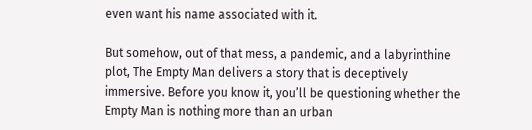even want his name associated with it.

But somehow, out of that mess, a pandemic, and a labyrinthine plot, The Empty Man delivers a story that is deceptively immersive. Before you know it, you’ll be questioning whether the Empty Man is nothing more than an urban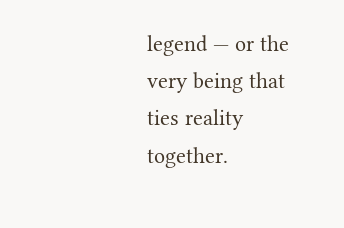legend — or the very being that ties reality together.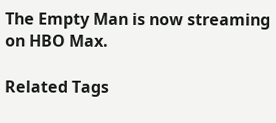The Empty Man is now streaming on HBO Max.

Related Tags